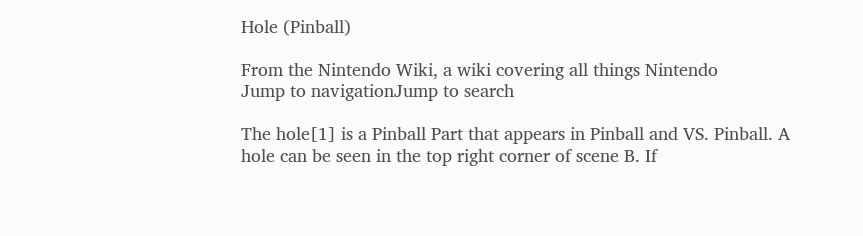Hole (Pinball)

From the Nintendo Wiki, a wiki covering all things Nintendo
Jump to navigationJump to search

The hole[1] is a Pinball Part that appears in Pinball and VS. Pinball. A hole can be seen in the top right corner of scene B. If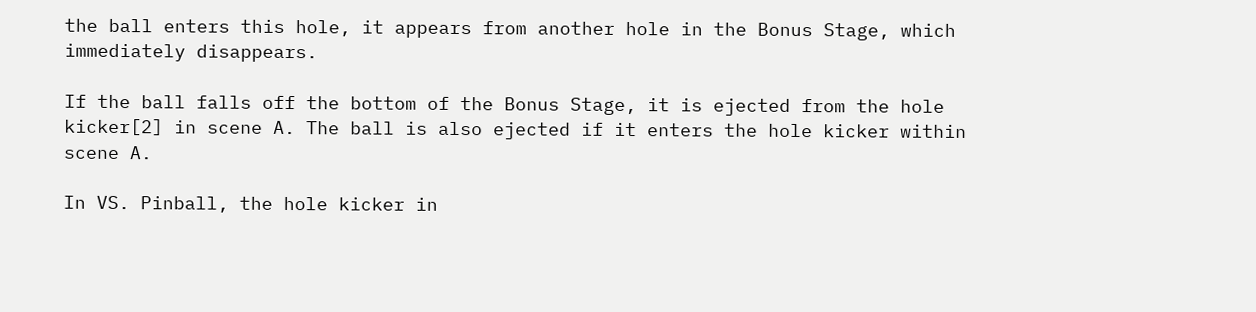the ball enters this hole, it appears from another hole in the Bonus Stage, which immediately disappears.

If the ball falls off the bottom of the Bonus Stage, it is ejected from the hole kicker[2] in scene A. The ball is also ejected if it enters the hole kicker within scene A.

In VS. Pinball, the hole kicker in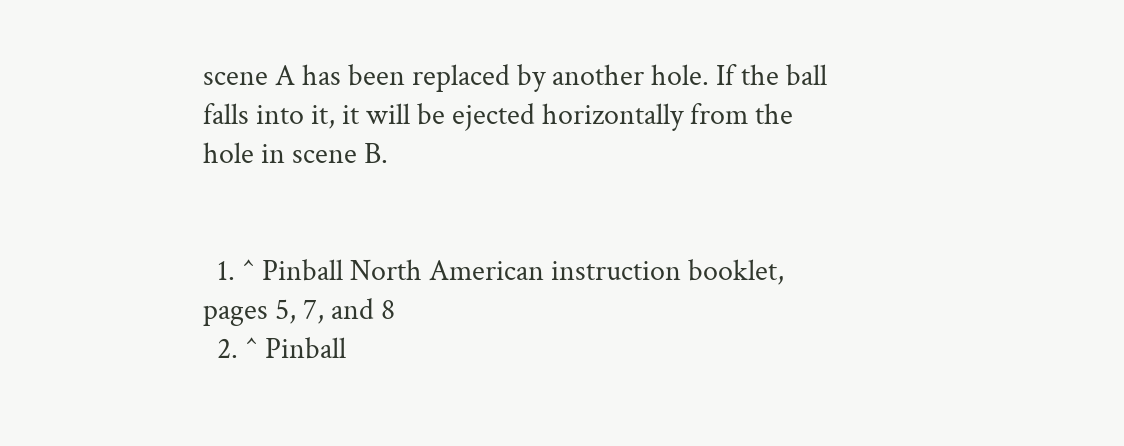scene A has been replaced by another hole. If the ball falls into it, it will be ejected horizontally from the hole in scene B.


  1. ^ Pinball North American instruction booklet, pages 5, 7, and 8
  2. ^ Pinball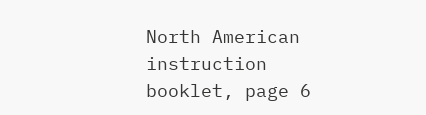North American instruction booklet, page 6